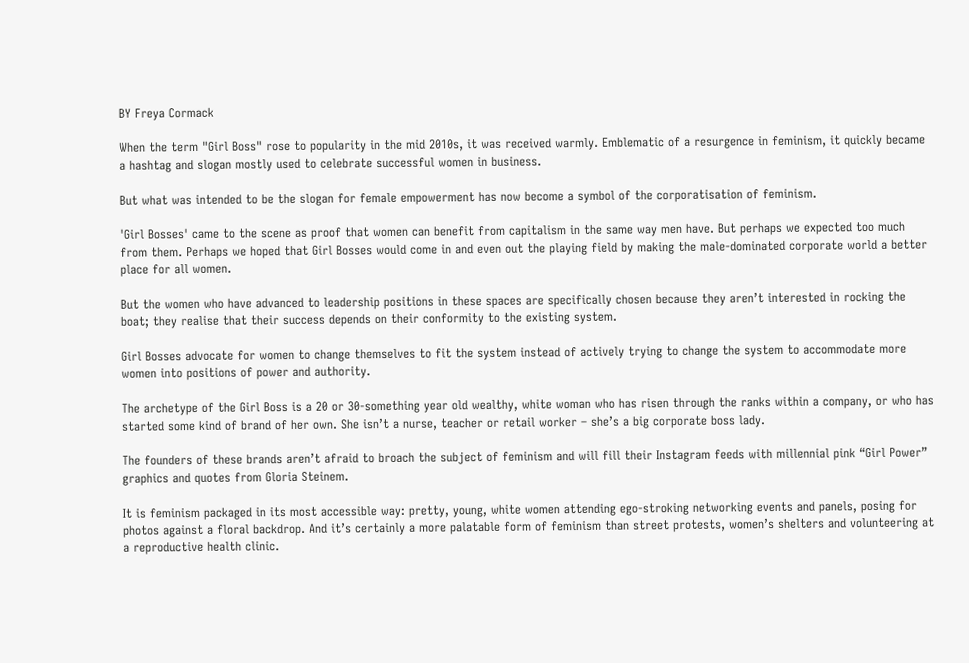BY Freya Cormack

When the term "Girl Boss" rose to popularity in the mid 2010s, it was received warmly. Emblematic of a resurgence in feminism, it quickly became a hashtag and slogan mostly used to celebrate successful women in business.

But what was intended to be the slogan for female empowerment has now become a symbol of the corporatisation of feminism.

'Girl Bosses' came to the scene as proof that women can benefit from capitalism in the same way men have. But perhaps we expected too much from them. Perhaps we hoped that Girl Bosses would come in and even out the playing field by making the male-dominated corporate world a better place for all women.

But the women who have advanced to leadership positions in these spaces are specifically chosen because they aren’t interested in rocking the boat; they realise that their success depends on their conformity to the existing system.

Girl Bosses advocate for women to change themselves to fit the system instead of actively trying to change the system to accommodate more women into positions of power and authority.

The archetype of the Girl Boss is a 20 or 30-something year old wealthy, white woman who has risen through the ranks within a company, or who has started some kind of brand of her own. She isn’t a nurse, teacher or retail worker – she’s a big corporate boss lady.

The founders of these brands aren’t afraid to broach the subject of feminism and will fill their Instagram feeds with millennial pink “Girl Power” graphics and quotes from Gloria Steinem.

It is feminism packaged in its most accessible way: pretty, young, white women attending ego-stroking networking events and panels, posing for photos against a floral backdrop. And it’s certainly a more palatable form of feminism than street protests, women’s shelters and volunteering at a reproductive health clinic.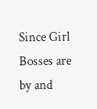Since Girl Bosses are by and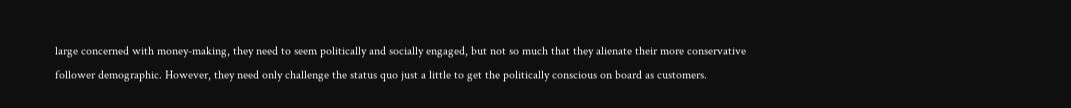large concerned with money-making, they need to seem politically and socially engaged, but not so much that they alienate their more conservative follower demographic. However, they need only challenge the status quo just a little to get the politically conscious on board as customers.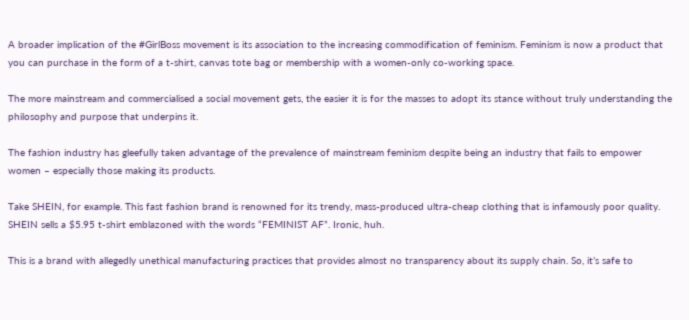A broader implication of the #GirlBoss movement is its association to the increasing commodification of feminism. Feminism is now a product that you can purchase in the form of a t-shirt, canvas tote bag or membership with a women-only co-working space.

The more mainstream and commercialised a social movement gets, the easier it is for the masses to adopt its stance without truly understanding the philosophy and purpose that underpins it.

The fashion industry has gleefully taken advantage of the prevalence of mainstream feminism despite being an industry that fails to empower women – especially those making its products.

Take SHEIN, for example. This fast fashion brand is renowned for its trendy, mass-produced ultra-cheap clothing that is infamously poor quality. SHEIN sells a $5.95 t-shirt emblazoned with the words “FEMINIST AF”. Ironic, huh.

This is a brand with allegedly unethical manufacturing practices that provides almost no transparency about its supply chain. So, it’s safe to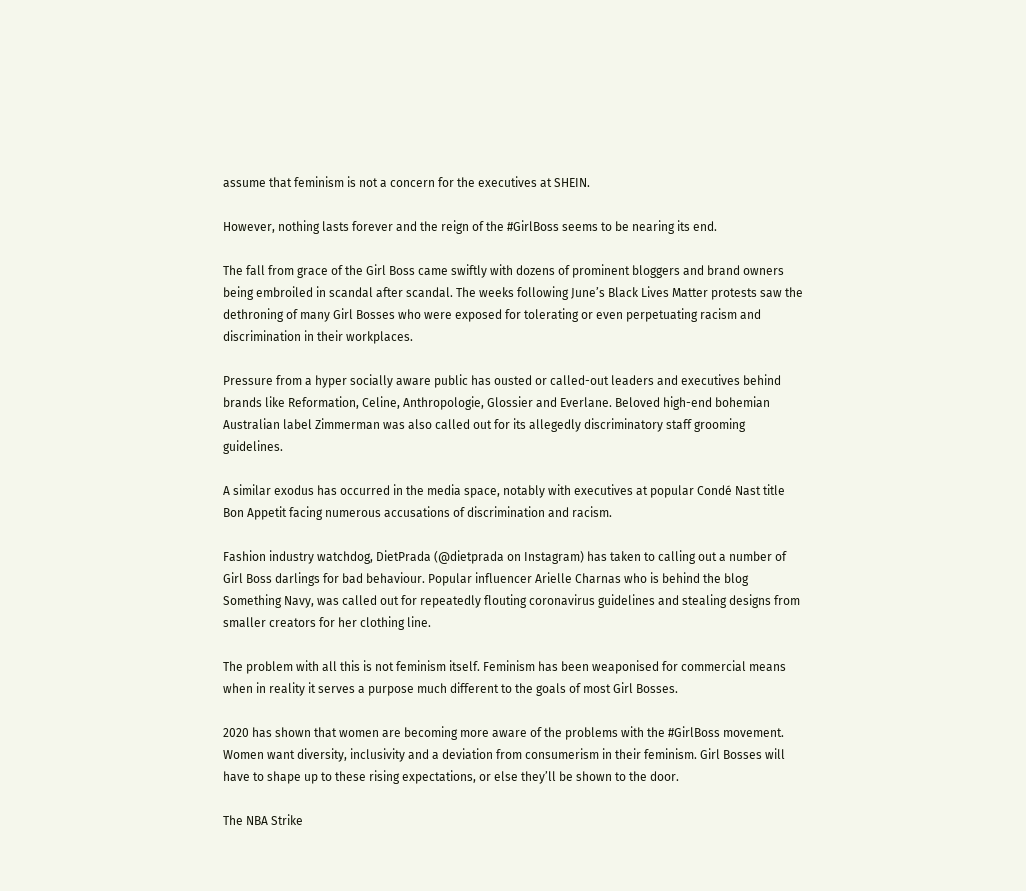assume that feminism is not a concern for the executives at SHEIN.

However, nothing lasts forever and the reign of the #GirlBoss seems to be nearing its end.

The fall from grace of the Girl Boss came swiftly with dozens of prominent bloggers and brand owners being embroiled in scandal after scandal. The weeks following June’s Black Lives Matter protests saw the dethroning of many Girl Bosses who were exposed for tolerating or even perpetuating racism and discrimination in their workplaces.

Pressure from a hyper socially aware public has ousted or called-out leaders and executives behind brands like Reformation, Celine, Anthropologie, Glossier and Everlane. Beloved high-end bohemian Australian label Zimmerman was also called out for its allegedly discriminatory staff grooming guidelines.

A similar exodus has occurred in the media space, notably with executives at popular Condé Nast title Bon Appetit facing numerous accusations of discrimination and racism.

Fashion industry watchdog, DietPrada (@dietprada on Instagram) has taken to calling out a number of Girl Boss darlings for bad behaviour. Popular influencer Arielle Charnas who is behind the blog Something Navy, was called out for repeatedly flouting coronavirus guidelines and stealing designs from smaller creators for her clothing line.

The problem with all this is not feminism itself. Feminism has been weaponised for commercial means when in reality it serves a purpose much different to the goals of most Girl Bosses.

2020 has shown that women are becoming more aware of the problems with the #GirlBoss movement. Women want diversity, inclusivity and a deviation from consumerism in their feminism. Girl Bosses will have to shape up to these rising expectations, or else they’ll be shown to the door.

The NBA Strike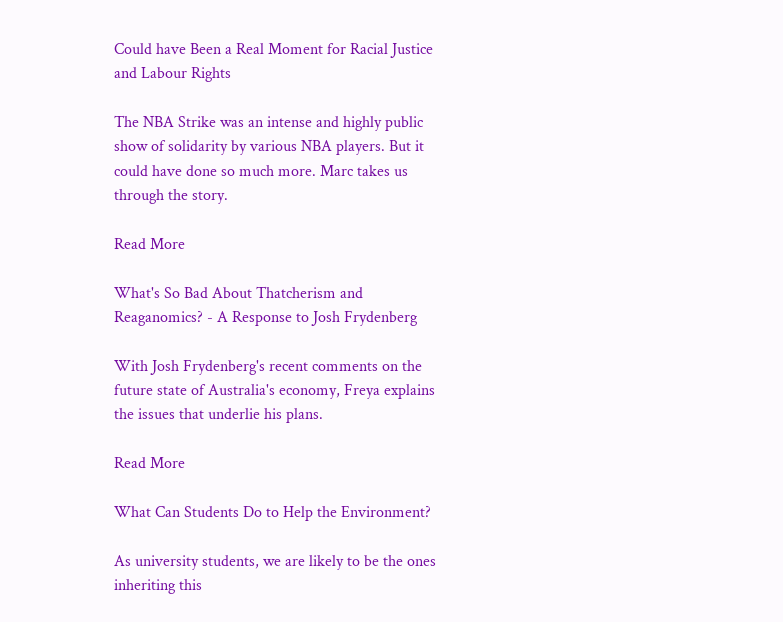Could have Been a Real Moment for Racial Justice and Labour Rights

The NBA Strike was an intense and highly public show of solidarity by various NBA players. But it could have done so much more. Marc takes us through the story.

Read More

What's So Bad About Thatcherism and Reaganomics? - A Response to Josh Frydenberg

With Josh Frydenberg's recent comments on the future state of Australia's economy, Freya explains the issues that underlie his plans.

Read More

What Can Students Do to Help the Environment?

As university students, we are likely to be the ones inheriting this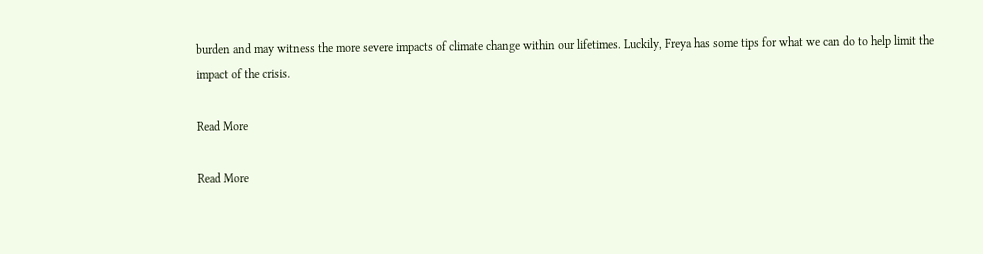burden and may witness the more severe impacts of climate change within our lifetimes. Luckily, Freya has some tips for what we can do to help limit the impact of the crisis.

Read More

Read More